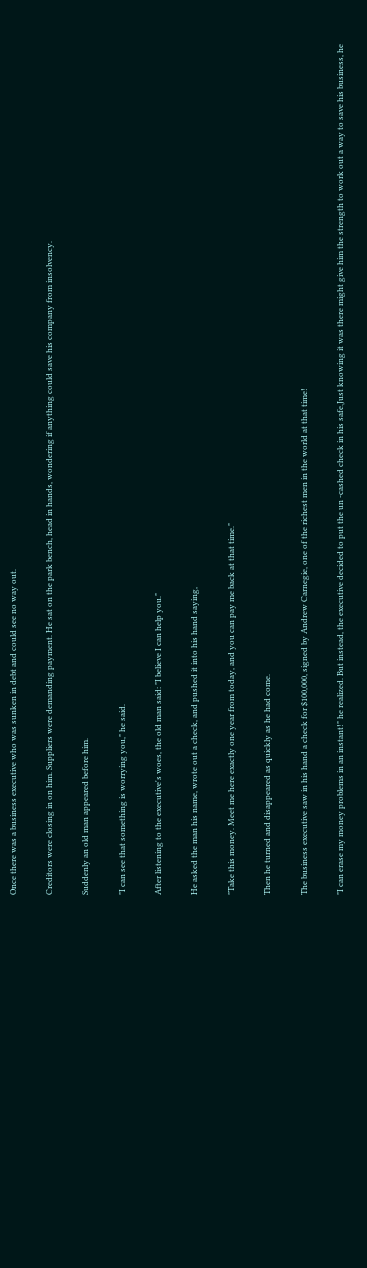Once there was a business executive who was sunken in debt and could see no way out.

Creditors were closing in on him. Suppliers were demanding payment. He sat on the park bench, head in hands, wondering if anything could save his company from insolvency.

Suddenly an old man appeared before him.

"I can see that something is worrying you," he said.

After listening to the executive's woes, the old man said: "I believe I can help you."

He asked the man his name, wrote out a check, and pushed it into his hand saying,

"Take this money. Meet me here exactly one year from today, and you can pay me back at that time."

Then he turned and disappeared as quickly as he had come.

The business executive saw in his hand a check for $100,000, signed by Andrew Carnegie, one of the richest men in the world at that time!

"I can erase my money problems in an instant!" he realized. But instead, the executive decided to put the un -cashed check in his safe.Just knowing it was there might give him the strength to work out a way to save his business, he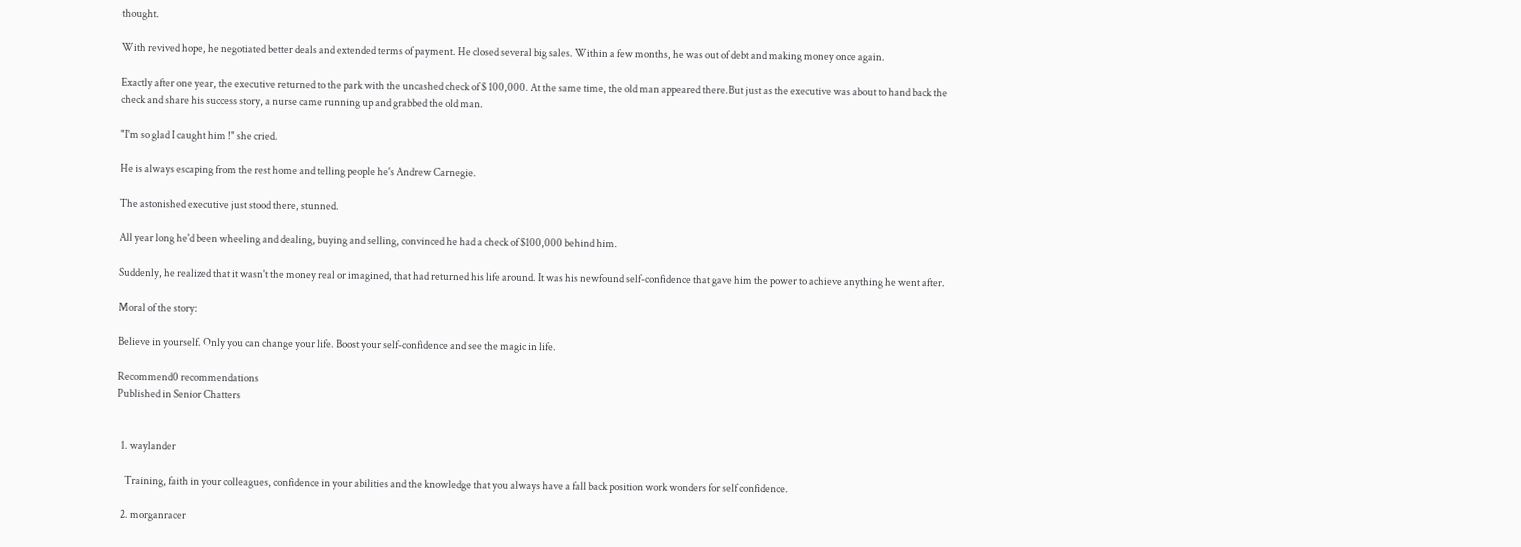thought.

With revived hope, he negotiated better deals and extended terms of payment. He closed several big sales. Within a few months, he was out of debt and making money once again.

Exactly after one year, the executive returned to the park with the uncashed check of $ 100,000. At the same time, the old man appeared there.But just as the executive was about to hand back the check and share his success story, a nurse came running up and grabbed the old man.

"I'm so glad I caught him !" she cried.

He is always escaping from the rest home and telling people he's Andrew Carnegie.

The astonished executive just stood there, stunned.

All year long he'd been wheeling and dealing, buying and selling, convinced he had a check of $100,000 behind him.

Suddenly, he realized that it wasn't the money real or imagined, that had returned his life around. It was his newfound self-confidence that gave him the power to achieve anything he went after.

Moral of the story:

Believe in yourself. Only you can change your life. Boost your self-confidence and see the magic in life.

Recommend0 recommendations
Published in Senior Chatters


  1. waylander

    Training, faith in your colleagues, confidence in your abilities and the knowledge that you always have a fall back position work wonders for self confidence.

  2. morganracer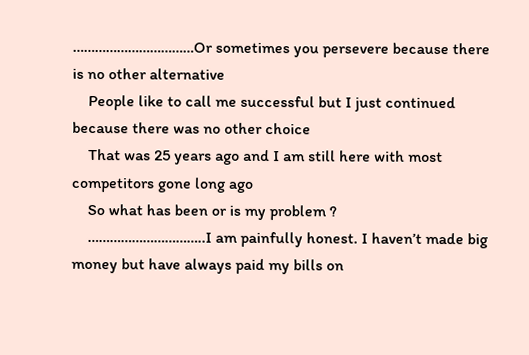……………………………Or sometimes you persevere because there is no other alternative
    People like to call me successful but I just continued because there was no other choice
    That was 25 years ago and I am still here with most competitors gone long ago
    So what has been or is my problem ?
    …………………………..I am painfully honest. I haven’t made big money but have always paid my bills on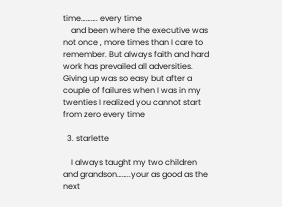time………. every time
    and been where the executive was not once , more times than I care to remember. But always faith and hard work has prevailed all adversities. Giving up was so easy but after a couple of failures when I was in my twenties I realized you cannot start from zero every time

  3. starlette

    I always taught my two children and grandson……..your as good as the next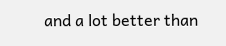and a lot better than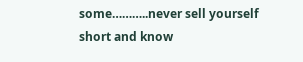some………..never sell yourself short and know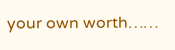your own worth……